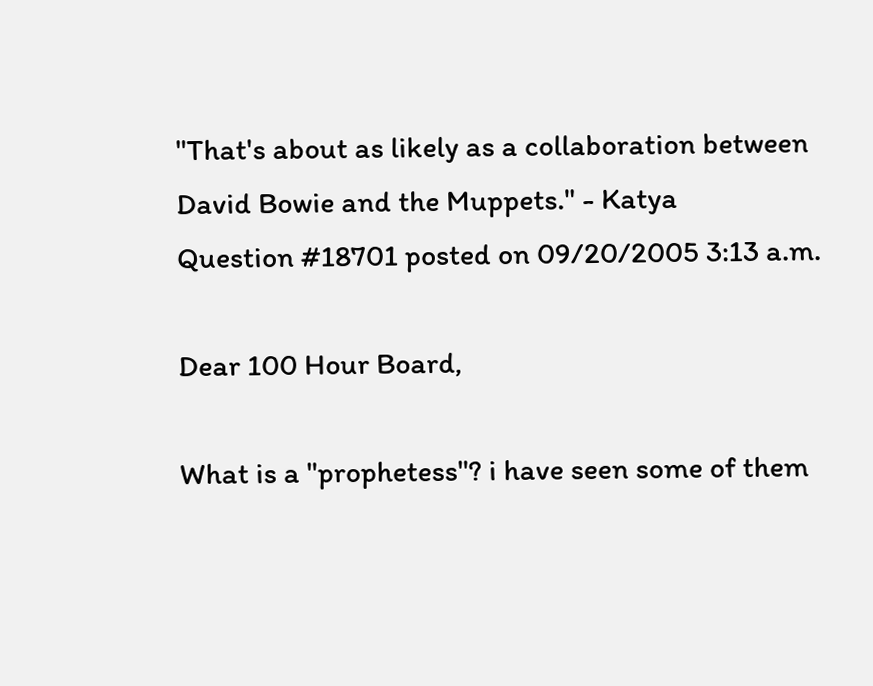"That's about as likely as a collaboration between David Bowie and the Muppets." - Katya
Question #18701 posted on 09/20/2005 3:13 a.m.

Dear 100 Hour Board,

What is a "prophetess"? i have seen some of them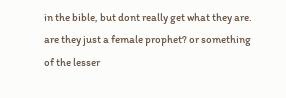in the bible, but dont really get what they are. are they just a female prophet? or something of the lesser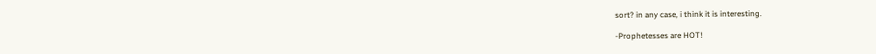sort? in any case, i think it is interesting.

-Prophetesses are HOT!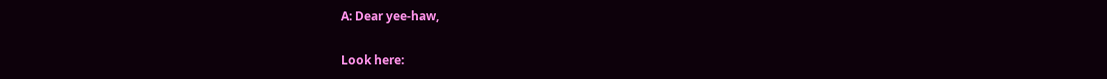A: Dear yee-haw,

Look here: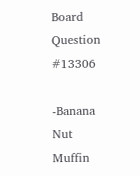Board Question #13306

-Banana Nut Muffin